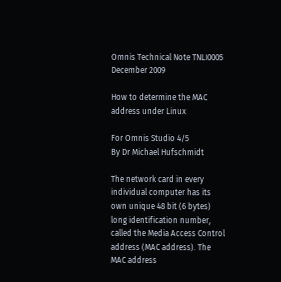Omnis Technical Note TNLI0005 December 2009

How to determine the MAC address under Linux

For Omnis Studio 4/5
By Dr Michael Hufschmidt

The network card in every individual computer has its own unique 48 bit (6 bytes) long identification number, called the Media Access Control address (MAC address). The MAC address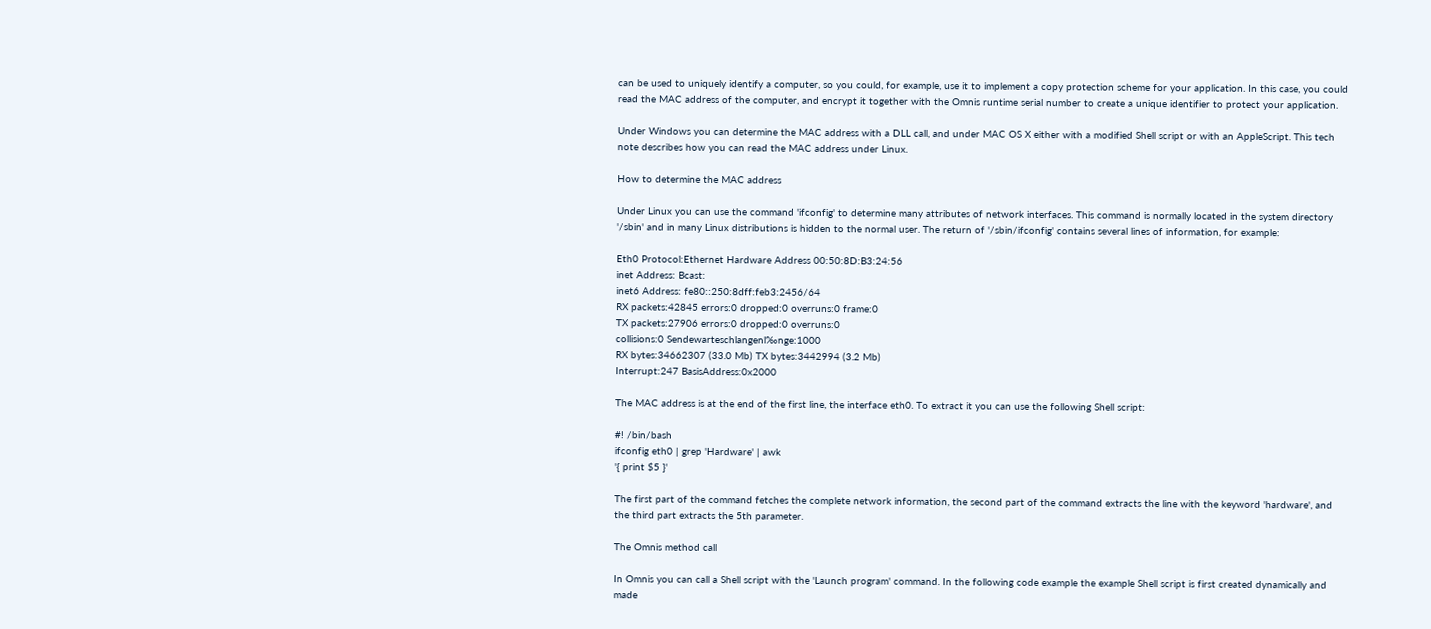can be used to uniquely identify a computer, so you could, for example, use it to implement a copy protection scheme for your application. In this case, you could read the MAC address of the computer, and encrypt it together with the Omnis runtime serial number to create a unique identifier to protect your application.

Under Windows you can determine the MAC address with a DLL call, and under MAC OS X either with a modified Shell script or with an AppleScript. This tech note describes how you can read the MAC address under Linux.

How to determine the MAC address

Under Linux you can use the command 'ifconfig' to determine many attributes of network interfaces. This command is normally located in the system directory '/sbin' and in many Linux distributions is hidden to the normal user. The return of '/sbin/ifconfig' contains several lines of information, for example:

Eth0 Protocol:Ethernet Hardware Address 00:50:8D:B3:24:56
inet Address: Bcast:
inet6 Address: fe80::250:8dff:feb3:2456/64
RX packets:42845 errors:0 dropped:0 overruns:0 frame:0
TX packets:27906 errors:0 dropped:0 overruns:0
collisions:0 Sendewarteschlangenl‰nge:1000
RX bytes:34662307 (33.0 Mb) TX bytes:3442994 (3.2 Mb)
Interrupt:247 BasisAddress:0x2000

The MAC address is at the end of the first line, the interface eth0. To extract it you can use the following Shell script:

#! /bin/bash
ifconfig eth0 | grep 'Hardware' | awk
'{ print $5 }'

The first part of the command fetches the complete network information, the second part of the command extracts the line with the keyword 'hardware', and the third part extracts the 5th parameter.

The Omnis method call

In Omnis you can call a Shell script with the 'Launch program' command. In the following code example the example Shell script is first created dynamically and made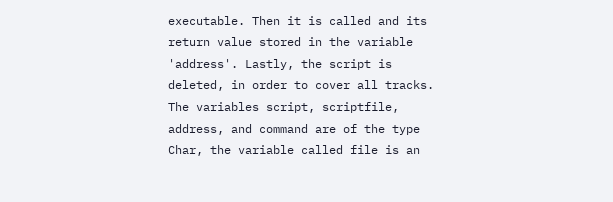executable. Then it is called and its return value stored in the variable 'address'. Lastly, the script is deleted, in order to cover all tracks. The variables script, scriptfile, address, and command are of the type Char, the variable called file is an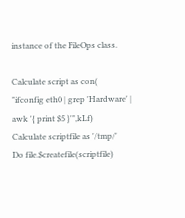instance of the FileOps class.

Calculate script as con(
"ifconfig eth0 | grep 'Hardware' | awk '{ print $5 }'",kLf)
Calculate scriptfile as '/tmp/'
Do file.$createfile(scriptfile)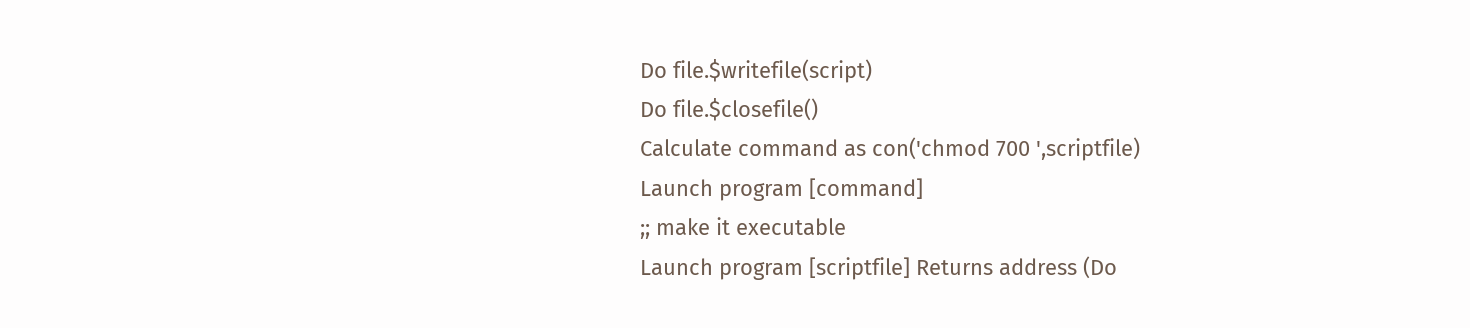Do file.$writefile(script)
Do file.$closefile()
Calculate command as con('chmod 700 ',scriptfile)
Launch program [command]
;; make it executable
Launch program [scriptfile] Returns address (Do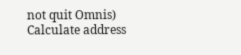not quit Omnis)
Calculate address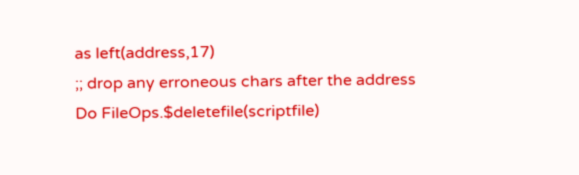as left(address,17)
;; drop any erroneous chars after the address
Do FileOps.$deletefile(scriptfile)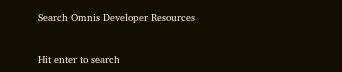Search Omnis Developer Resources


Hit enter to search